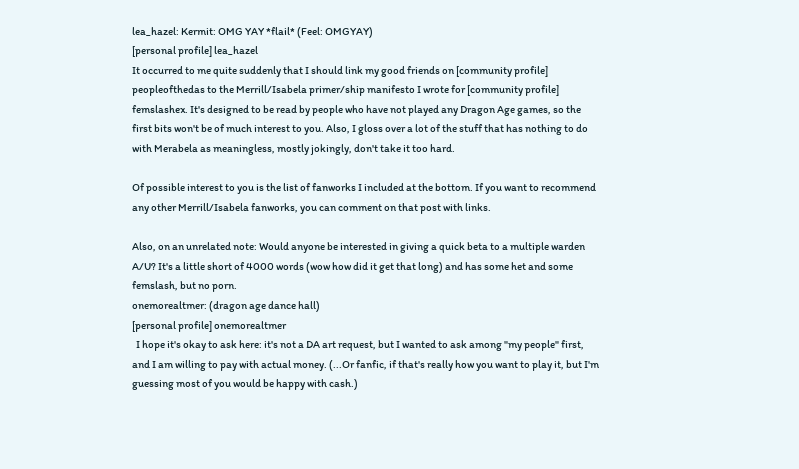lea_hazel: Kermit: OMG YAY *flail* (Feel: OMGYAY)
[personal profile] lea_hazel
It occurred to me quite suddenly that I should link my good friends on [community profile] peopleofthedas to the Merrill/Isabela primer/ship manifesto I wrote for [community profile] femslashex. It's designed to be read by people who have not played any Dragon Age games, so the first bits won't be of much interest to you. Also, I gloss over a lot of the stuff that has nothing to do with Merabela as meaningless, mostly jokingly, don't take it too hard.

Of possible interest to you is the list of fanworks I included at the bottom. If you want to recommend any other Merrill/Isabela fanworks, you can comment on that post with links.

Also, on an unrelated note: Would anyone be interested in giving a quick beta to a multiple warden A/U? It's a little short of 4000 words (wow how did it get that long) and has some het and some femslash, but no porn.
onemorealtmer: (dragon age dance hall)
[personal profile] onemorealtmer
  I hope it's okay to ask here: it's not a DA art request, but I wanted to ask among "my people" first, and I am willing to pay with actual money. (...Or fanfic, if that's really how you want to play it, but I'm guessing most of you would be happy with cash.)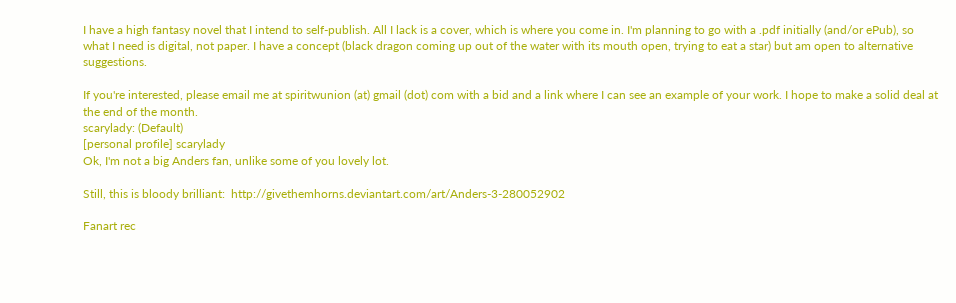I have a high fantasy novel that I intend to self-publish. All I lack is a cover, which is where you come in. I'm planning to go with a .pdf initially (and/or ePub), so what I need is digital, not paper. I have a concept (black dragon coming up out of the water with its mouth open, trying to eat a star) but am open to alternative suggestions.

If you're interested, please email me at spiritwunion (at) gmail (dot) com with a bid and a link where I can see an example of your work. I hope to make a solid deal at the end of the month.
scarylady: (Default)
[personal profile] scarylady
Ok, I'm not a big Anders fan, unlike some of you lovely lot.

Still, this is bloody brilliant:  http://givethemhorns.deviantart.com/art/Anders-3-280052902

Fanart rec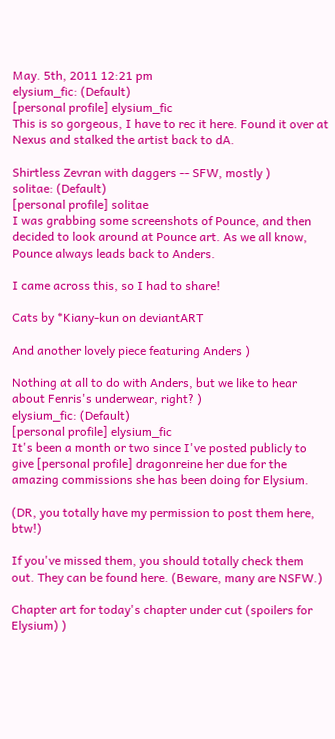May. 5th, 2011 12:21 pm
elysium_fic: (Default)
[personal profile] elysium_fic
This is so gorgeous, I have to rec it here. Found it over at Nexus and stalked the artist back to dA.

Shirtless Zevran with daggers -- SFW, mostly )
solitae: (Default)
[personal profile] solitae
I was grabbing some screenshots of Pounce, and then decided to look around at Pounce art. As we all know, Pounce always leads back to Anders.

I came across this, so I had to share!

Cats by *Kiany-kun on deviantART

And another lovely piece featuring Anders )

Nothing at all to do with Anders, but we like to hear about Fenris's underwear, right? )
elysium_fic: (Default)
[personal profile] elysium_fic
It's been a month or two since I've posted publicly to give [personal profile] dragonreine her due for the amazing commissions she has been doing for Elysium.

(DR, you totally have my permission to post them here, btw!)

If you've missed them, you should totally check them out. They can be found here. (Beware, many are NSFW.)

Chapter art for today's chapter under cut (spoilers for Elysium) )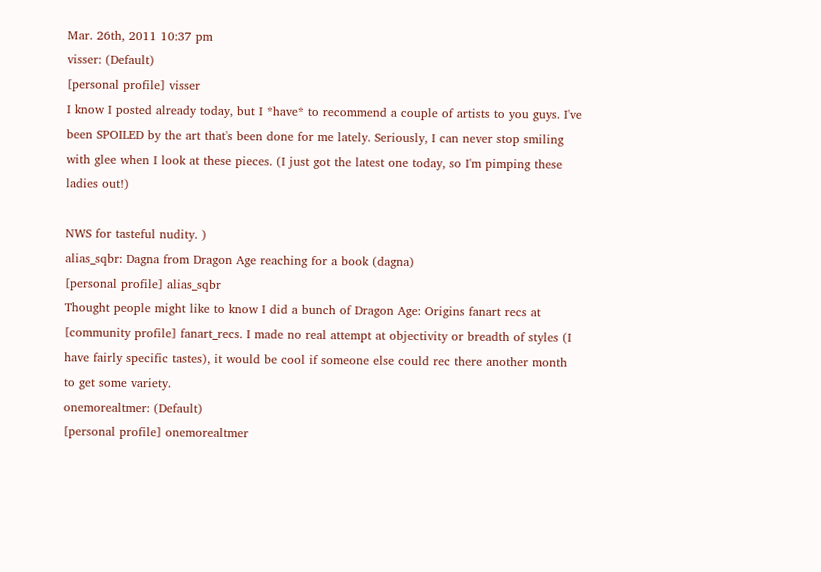Mar. 26th, 2011 10:37 pm
visser: (Default)
[personal profile] visser
I know I posted already today, but I *have* to recommend a couple of artists to you guys. I've been SPOILED by the art that's been done for me lately. Seriously, I can never stop smiling with glee when I look at these pieces. (I just got the latest one today, so I'm pimping these ladies out!)

NWS for tasteful nudity. )
alias_sqbr: Dagna from Dragon Age reaching for a book (dagna)
[personal profile] alias_sqbr
Thought people might like to know I did a bunch of Dragon Age: Origins fanart recs at [community profile] fanart_recs. I made no real attempt at objectivity or breadth of styles (I have fairly specific tastes), it would be cool if someone else could rec there another month to get some variety.
onemorealtmer: (Default)
[personal profile] onemorealtmer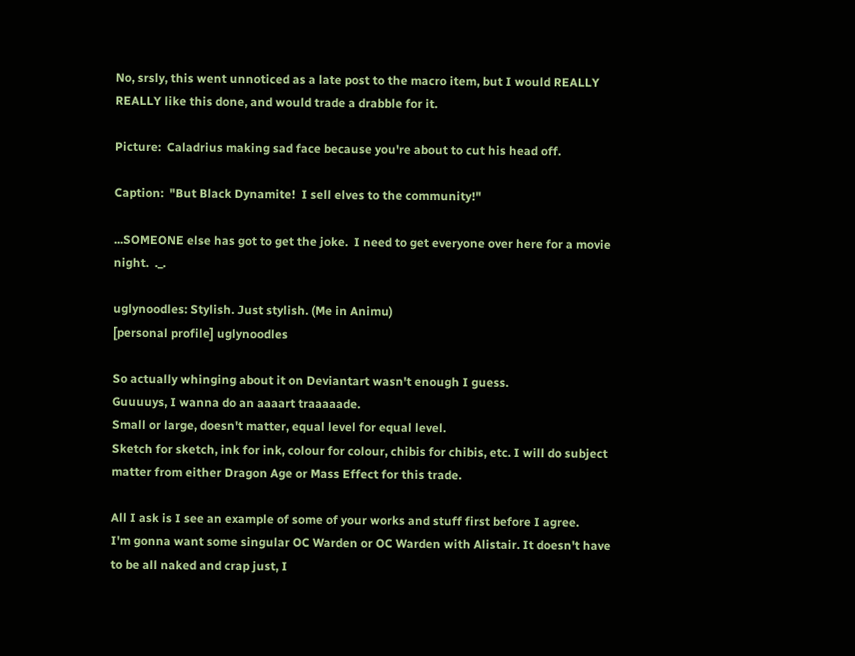No, srsly, this went unnoticed as a late post to the macro item, but I would REALLY REALLY like this done, and would trade a drabble for it.

Picture:  Caladrius making sad face because you're about to cut his head off.

Caption:  "But Black Dynamite!  I sell elves to the community!"

...SOMEONE else has got to get the joke.  I need to get everyone over here for a movie night.  ._.

uglynoodles: Stylish. Just stylish. (Me in Animu)
[personal profile] uglynoodles

So actually whinging about it on Deviantart wasn't enough I guess.
Guuuuys, I wanna do an aaaart traaaaade.
Small or large, doesn't matter, equal level for equal level.
Sketch for sketch, ink for ink, colour for colour, chibis for chibis, etc. I will do subject matter from either Dragon Age or Mass Effect for this trade.

All I ask is I see an example of some of your works and stuff first before I agree.
I'm gonna want some singular OC Warden or OC Warden with Alistair. It doesn't have to be all naked and crap just, I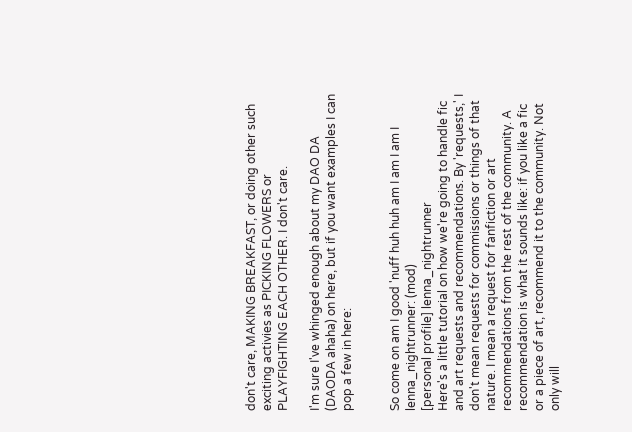don't care, MAKING BREAKFAST, or doing other such exciting activies as PICKING FLOWERS or PLAYFIGHTING EACH OTHER. I don't care.

I'm sure I've whinged enough about my DAO DA (DAODA ahaha) on here, but if you want examples I can pop a few in here:


So come on am I good 'nuff huh huh am I am I am I
lenna_nightrunner: (mod)
[personal profile] lenna_nightrunner
Here's a little tutorial on how we're going to handle fic and art requests and recommendations. By 'requests,' I don't mean requests for commissions or things of that nature. I mean a request for fanfiction or art recommendations from the rest of the community. A recommendation is what it sounds like: if you like a fic or a piece of art, recommend it to the community. Not only will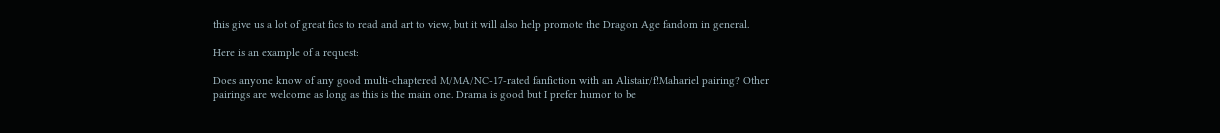this give us a lot of great fics to read and art to view, but it will also help promote the Dragon Age fandom in general.

Here is an example of a request:

Does anyone know of any good multi-chaptered M/MA/NC-17-rated fanfiction with an Alistair/f!Mahariel pairing? Other pairings are welcome as long as this is the main one. Drama is good but I prefer humor to be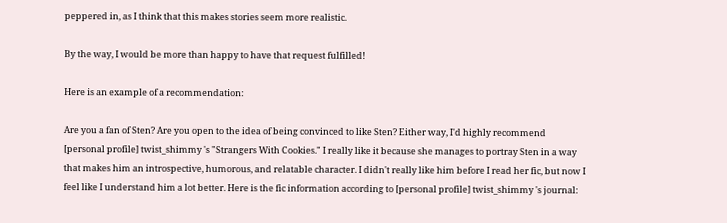peppered in, as I think that this makes stories seem more realistic.

By the way, I would be more than happy to have that request fulfilled!

Here is an example of a recommendation:

Are you a fan of Sten? Are you open to the idea of being convinced to like Sten? Either way, I'd highly recommend
[personal profile] twist_shimmy 's "Strangers With Cookies." I really like it because she manages to portray Sten in a way that makes him an introspective, humorous, and relatable character. I didn't really like him before I read her fic, but now I feel like I understand him a lot better. Here is the fic information according to [personal profile] twist_shimmy 's journal: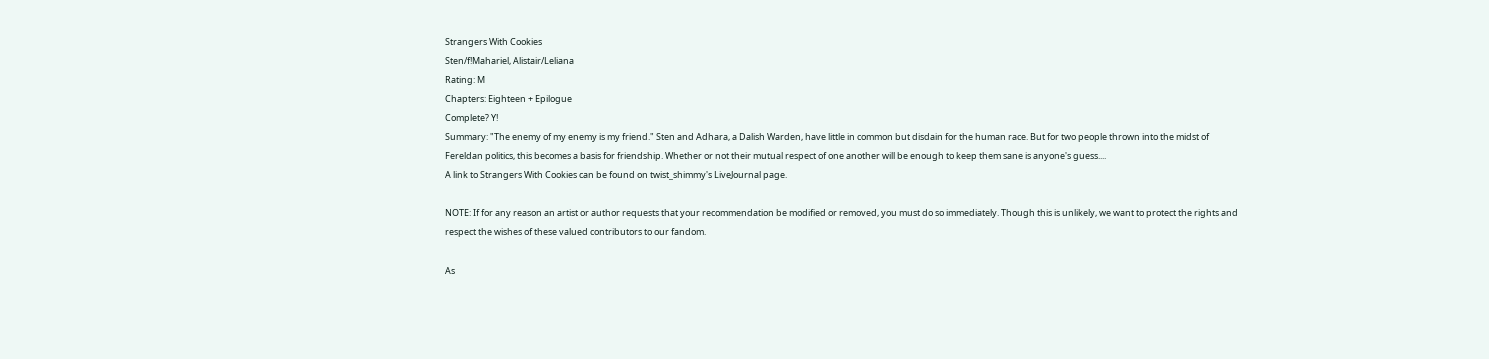Strangers With Cookies
Sten/f!Mahariel, Alistair/Leliana
Rating: M
Chapters: Eighteen + Epilogue
Complete? Y!
Summary: "The enemy of my enemy is my friend." Sten and Adhara, a Dalish Warden, have little in common but disdain for the human race. But for two people thrown into the midst of Fereldan politics, this becomes a basis for friendship. Whether or not their mutual respect of one another will be enough to keep them sane is anyone's guess....
A link to Strangers With Cookies can be found on twist_shimmy's LiveJournal page.

NOTE: If for any reason an artist or author requests that your recommendation be modified or removed, you must do so immediately. Though this is unlikely, we want to protect the rights and respect the wishes of these valued contributors to our fandom.

As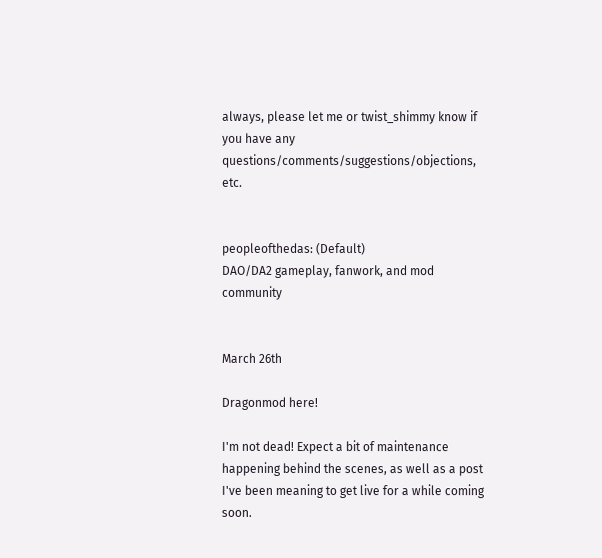always, please let me or twist_shimmy know if you have any questions/comments/suggestions/objections, etc.


peopleofthedas: (Default)
DAO/DA2 gameplay, fanwork, and mod community


March 26th

Dragonmod here!

I'm not dead! Expect a bit of maintenance happening behind the scenes, as well as a post I've been meaning to get live for a while coming soon.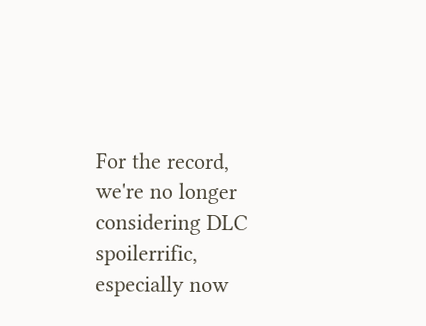For the record, we're no longer considering DLC spoilerrific, especially now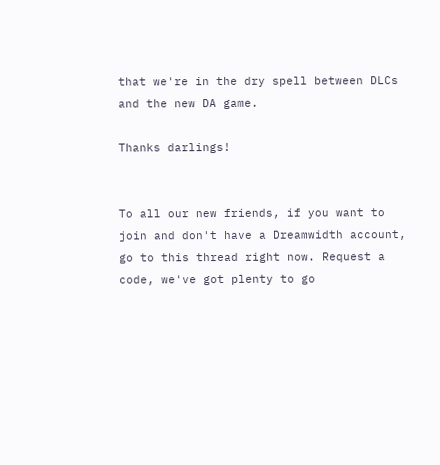that we're in the dry spell between DLCs and the new DA game.

Thanks darlings!


To all our new friends, if you want to join and don't have a Dreamwidth account, go to this thread right now. Request a code, we've got plenty to go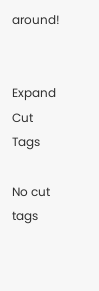around!


Expand Cut Tags

No cut tags